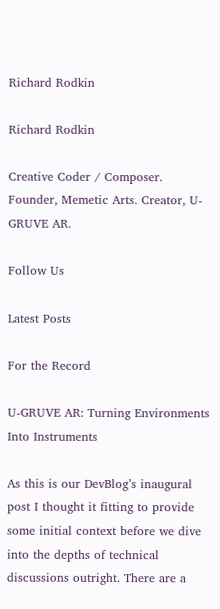Richard Rodkin

Richard Rodkin

Creative Coder / Composer. Founder, Memetic Arts. Creator, U-GRUVE AR.

Follow Us

Latest Posts

For the Record

U-GRUVE AR: Turning Environments Into Instruments

As this is our DevBlog’s inaugural post I thought it fitting to provide some initial context before we dive into the depths of technical discussions outright. There are a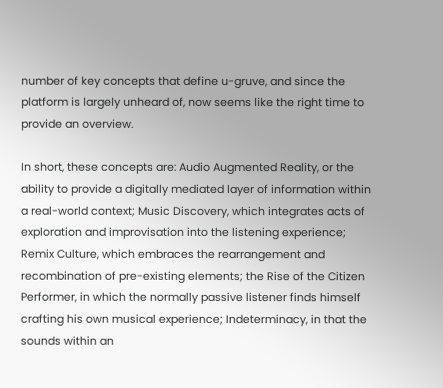number of key concepts that define u-gruve, and since the platform is largely unheard of, now seems like the right time to provide an overview.

In short, these concepts are: Audio Augmented Reality, or the ability to provide a digitally mediated layer of information within a real-world context; Music Discovery, which integrates acts of exploration and improvisation into the listening experience; Remix Culture, which embraces the rearrangement and recombination of pre-existing elements; the Rise of the Citizen Performer, in which the normally passive listener finds himself crafting his own musical experience; Indeterminacy, in that the sounds within an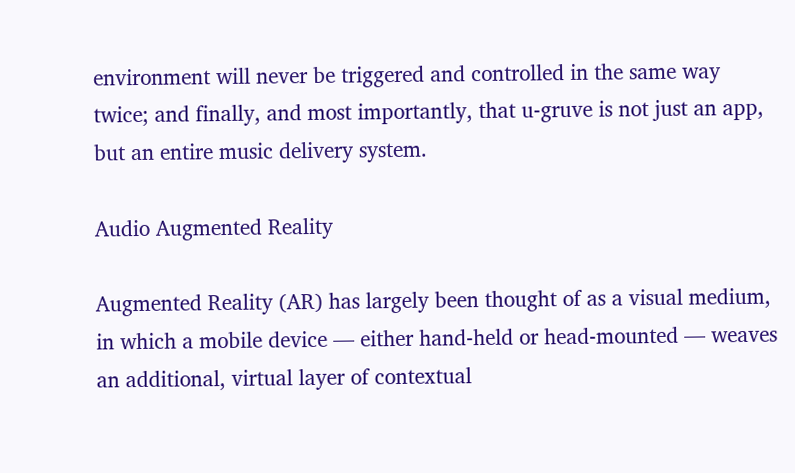environment will never be triggered and controlled in the same way twice; and finally, and most importantly, that u-gruve is not just an app, but an entire music delivery system.

Audio Augmented Reality

Augmented Reality (AR) has largely been thought of as a visual medium, in which a mobile device — either hand-held or head-mounted — weaves an additional, virtual layer of contextual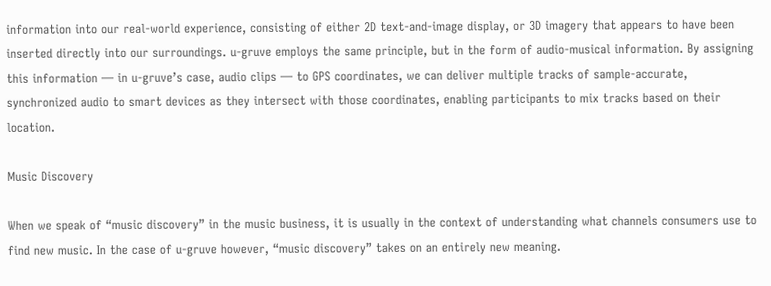information into our real-world experience, consisting of either 2D text-and-image display, or 3D imagery that appears to have been inserted directly into our surroundings. u-gruve employs the same principle, but in the form of audio-musical information. By assigning this information — in u-gruve’s case, audio clips — to GPS coordinates, we can deliver multiple tracks of sample-accurate, synchronized audio to smart devices as they intersect with those coordinates, enabling participants to mix tracks based on their location.

Music Discovery

When we speak of “music discovery” in the music business, it is usually in the context of understanding what channels consumers use to find new music. In the case of u-gruve however, “music discovery” takes on an entirely new meaning.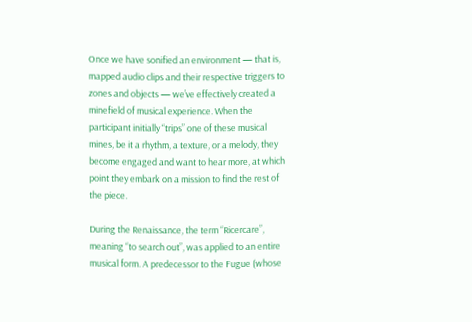Once we have sonified an environment — that is, mapped audio clips and their respective triggers to zones and objects — we’ve effectively created a minefield of musical experience. When the participant initially “trips” one of these musical mines, be it a rhythm, a texture, or a melody, they become engaged and want to hear more, at which point they embark on a mission to find the rest of the piece.

During the Renaissance, the term “Ricercare”, meaning “to search out”, was applied to an entire musical form. A predecessor to the Fugue (whose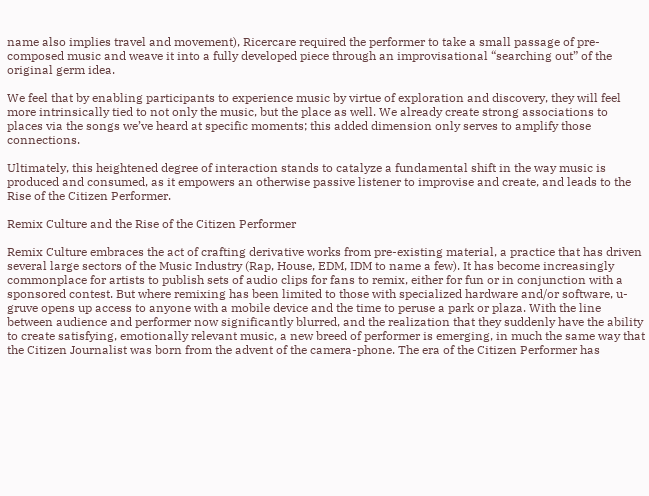name also implies travel and movement), Ricercare required the performer to take a small passage of pre-composed music and weave it into a fully developed piece through an improvisational “searching out” of the original germ idea.

We feel that by enabling participants to experience music by virtue of exploration and discovery, they will feel more intrinsically tied to not only the music, but the place as well. We already create strong associations to places via the songs we’ve heard at specific moments; this added dimension only serves to amplify those connections.

Ultimately, this heightened degree of interaction stands to catalyze a fundamental shift in the way music is produced and consumed, as it empowers an otherwise passive listener to improvise and create, and leads to the Rise of the Citizen Performer.

Remix Culture and the Rise of the Citizen Performer

Remix Culture embraces the act of crafting derivative works from pre-existing material, a practice that has driven several large sectors of the Music Industry (Rap, House, EDM, IDM to name a few). It has become increasingly commonplace for artists to publish sets of audio clips for fans to remix, either for fun or in conjunction with a sponsored contest. But where remixing has been limited to those with specialized hardware and/or software, u-gruve opens up access to anyone with a mobile device and the time to peruse a park or plaza. With the line between audience and performer now significantly blurred, and the realization that they suddenly have the ability to create satisfying, emotionally relevant music, a new breed of performer is emerging, in much the same way that the Citizen Journalist was born from the advent of the camera-phone. The era of the Citizen Performer has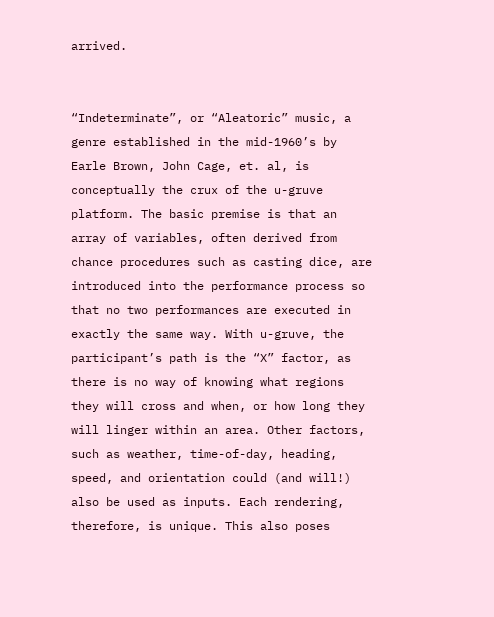arrived.


“Indeterminate”, or “Aleatoric” music, a genre established in the mid-1960’s by Earle Brown, John Cage, et. al, is conceptually the crux of the u-gruve platform. The basic premise is that an array of variables, often derived from chance procedures such as casting dice, are introduced into the performance process so that no two performances are executed in exactly the same way. With u-gruve, the participant’s path is the “X” factor, as there is no way of knowing what regions they will cross and when, or how long they will linger within an area. Other factors, such as weather, time-of-day, heading, speed, and orientation could (and will!) also be used as inputs. Each rendering, therefore, is unique. This also poses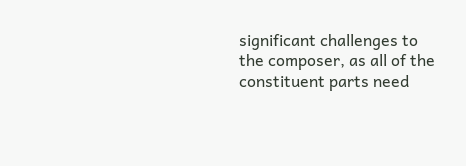significant challenges to the composer, as all of the constituent parts need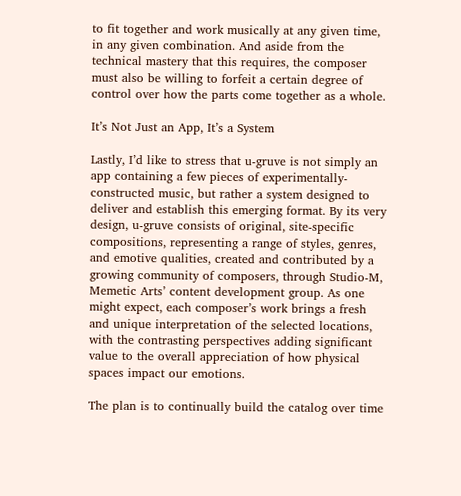to fit together and work musically at any given time, in any given combination. And aside from the technical mastery that this requires, the composer must also be willing to forfeit a certain degree of control over how the parts come together as a whole.

It’s Not Just an App, It’s a System

Lastly, I’d like to stress that u-gruve is not simply an app containing a few pieces of experimentally-constructed music, but rather a system designed to deliver and establish this emerging format. By its very design, u-gruve consists of original, site-specific compositions, representing a range of styles, genres, and emotive qualities, created and contributed by a growing community of composers, through Studio-M, Memetic Arts’ content development group. As one might expect, each composer’s work brings a fresh and unique interpretation of the selected locations, with the contrasting perspectives adding significant value to the overall appreciation of how physical spaces impact our emotions.

The plan is to continually build the catalog over time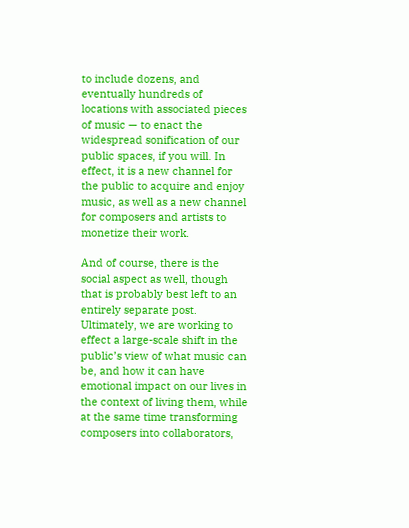to include dozens, and eventually hundreds of locations with associated pieces of music — to enact the widespread sonification of our public spaces, if you will. In effect, it is a new channel for the public to acquire and enjoy music, as well as a new channel for composers and artists to monetize their work.

And of course, there is the social aspect as well, though that is probably best left to an entirely separate post. Ultimately, we are working to effect a large-scale shift in the public’s view of what music can be, and how it can have emotional impact on our lives in the context of living them, while at the same time transforming composers into collaborators,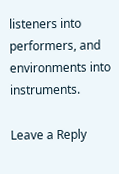listeners into performers, and environments into instruments.

Leave a Reply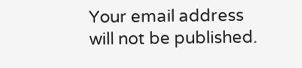Your email address will not be published.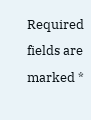Required fields are marked *